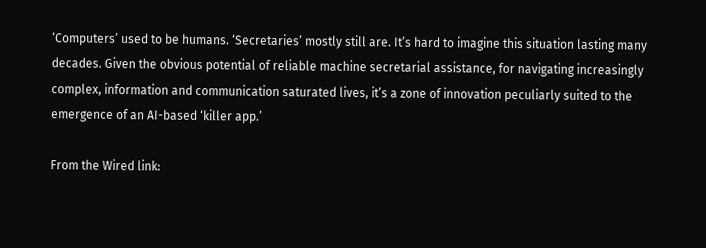‘Computers’ used to be humans. ‘Secretaries’ mostly still are. It’s hard to imagine this situation lasting many decades. Given the obvious potential of reliable machine secretarial assistance, for navigating increasingly complex, information and communication saturated lives, it’s a zone of innovation peculiarly suited to the emergence of an AI-based ‘killer app.’

From the Wired link: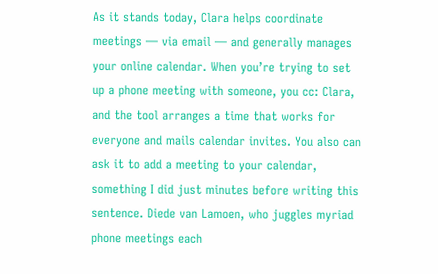As it stands today, Clara helps coordinate meetings — via email — and generally manages your online calendar. When you’re trying to set up a phone meeting with someone, you cc: Clara, and the tool arranges a time that works for everyone and mails calendar invites. You also can ask it to add a meeting to your calendar, something I did just minutes before writing this sentence. Diede van Lamoen, who juggles myriad phone meetings each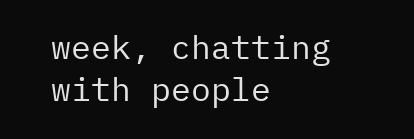week, chatting with people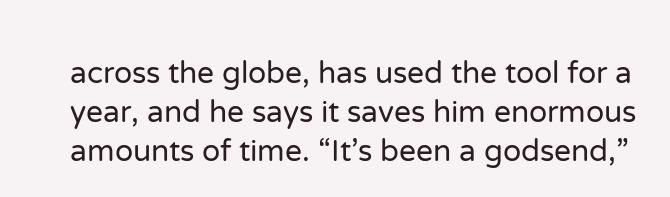across the globe, has used the tool for a year, and he says it saves him enormous amounts of time. “It’s been a godsend,”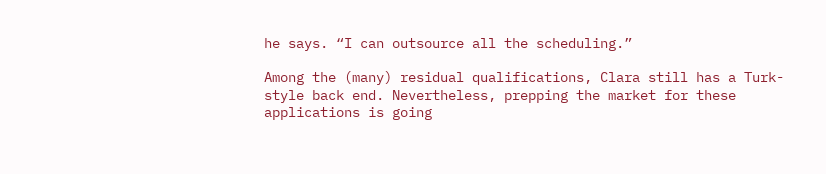he says. “I can outsource all the scheduling.”

Among the (many) residual qualifications, Clara still has a Turk-style back end. Nevertheless, prepping the market for these applications is going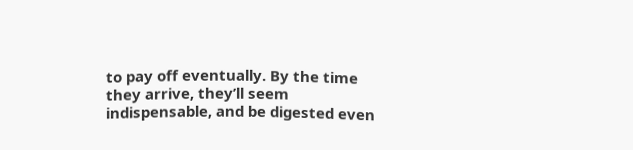to pay off eventually. By the time they arrive, they’ll seem indispensable, and be digested even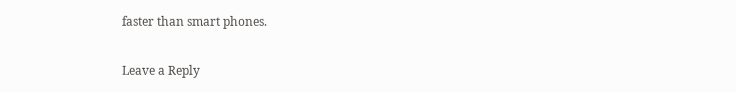faster than smart phones.

Leave a Reply